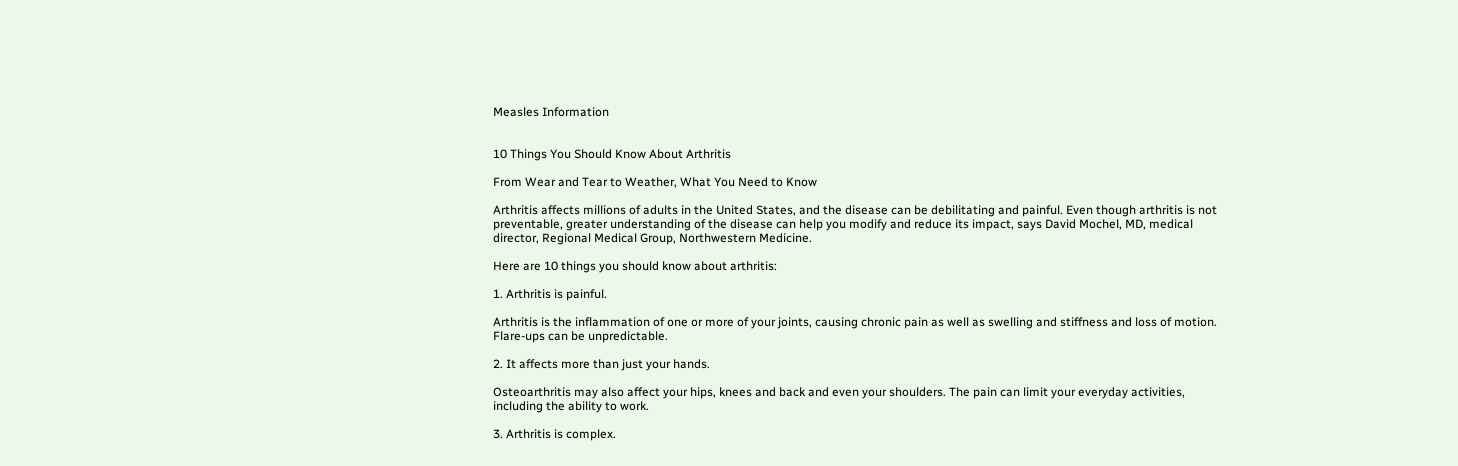Measles Information


10 Things You Should Know About Arthritis

From Wear and Tear to Weather, What You Need to Know

Arthritis affects millions of adults in the United States, and the disease can be debilitating and painful. Even though arthritis is not preventable, greater understanding of the disease can help you modify and reduce its impact, says David Mochel, MD, medical director, Regional Medical Group, Northwestern Medicine.

Here are 10 things you should know about arthritis:

1. Arthritis is painful.

Arthritis is the inflammation of one or more of your joints, causing chronic pain as well as swelling and stiffness and loss of motion. Flare-ups can be unpredictable.

2. It affects more than just your hands.

Osteoarthritis may also affect your hips, knees and back and even your shoulders. The pain can limit your everyday activities, including the ability to work.

3. Arthritis is complex.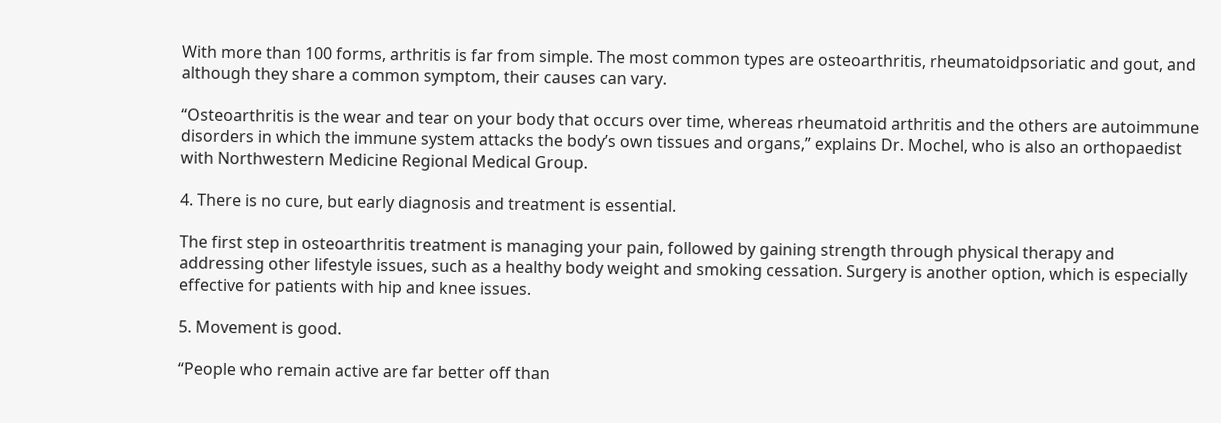With more than 100 forms, arthritis is far from simple. The most common types are osteoarthritis, rheumatoidpsoriatic and gout, and although they share a common symptom, their causes can vary.

“Osteoarthritis is the wear and tear on your body that occurs over time, whereas rheumatoid arthritis and the others are autoimmune disorders in which the immune system attacks the body’s own tissues and organs,” explains Dr. Mochel, who is also an orthopaedist with Northwestern Medicine Regional Medical Group.

4. There is no cure, but early diagnosis and treatment is essential.

The first step in osteoarthritis treatment is managing your pain, followed by gaining strength through physical therapy and addressing other lifestyle issues, such as a healthy body weight and smoking cessation. Surgery is another option, which is especially effective for patients with hip and knee issues.

5. Movement is good.

“People who remain active are far better off than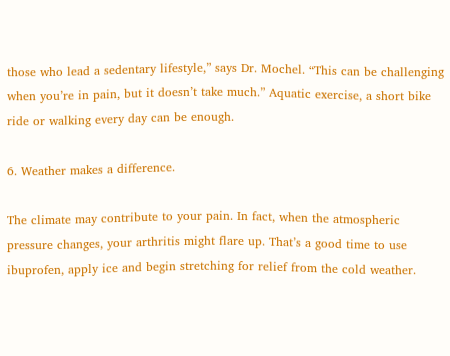those who lead a sedentary lifestyle,” says Dr. Mochel. “This can be challenging when you’re in pain, but it doesn’t take much.” Aquatic exercise, a short bike ride or walking every day can be enough.

6. Weather makes a difference.

The climate may contribute to your pain. In fact, when the atmospheric pressure changes, your arthritis might flare up. That’s a good time to use ibuprofen, apply ice and begin stretching for relief from the cold weather.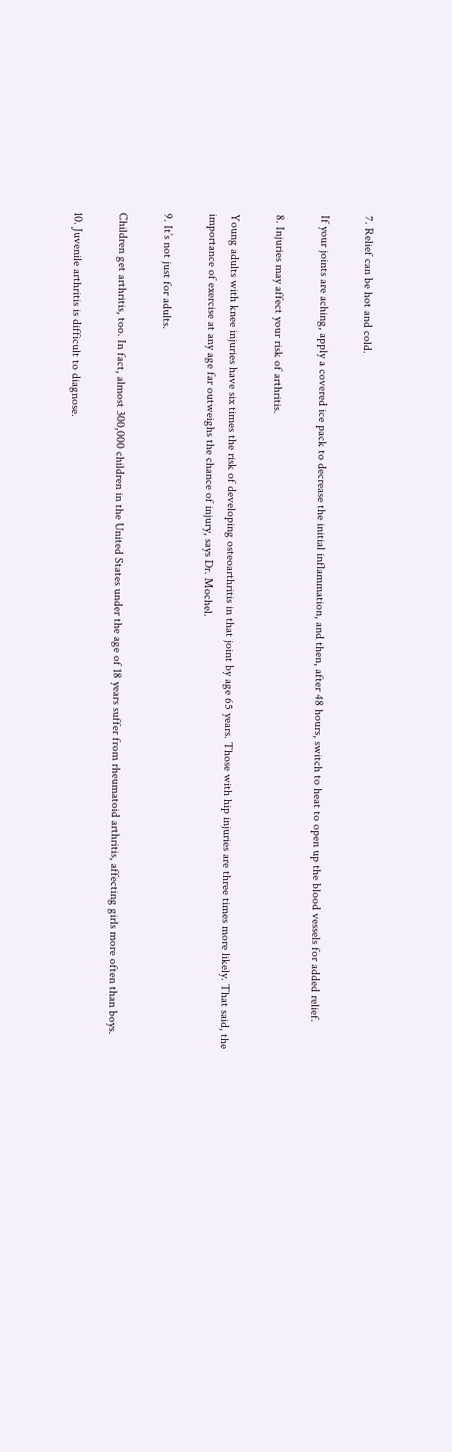7. Relief can be hot and cold.

If your joints are aching, apply a covered ice pack to decrease the initial inflammation, and then, after 48 hours, switch to heat to open up the blood vessels for added relief.

8. Injuries may affect your risk of arthritis.

Young adults with knee injuries have six times the risk of developing osteoarthritis in that joint by age 65 years. Those with hip injuries are three times more likely. That said, the importance of exercise at any age far outweighs the chance of injury, says Dr. Mochel.

9. It’s not just for adults.

Children get arthritis, too. In fact, almost 300,000 children in the United States under the age of 18 years suffer from rheumatoid arthritis, affecting girls more often than boys.

10. Juvenile arthritis is difficult to diagnose.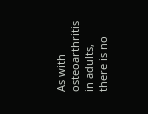As with osteoarthritis in adults, there is no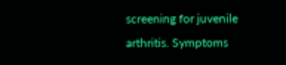screening for juvenile arthritis. Symptoms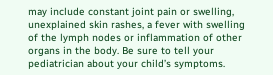may include constant joint pain or swelling, unexplained skin rashes, a fever with swelling of the lymph nodes or inflammation of other organs in the body. Be sure to tell your pediatrician about your child’s symptoms.